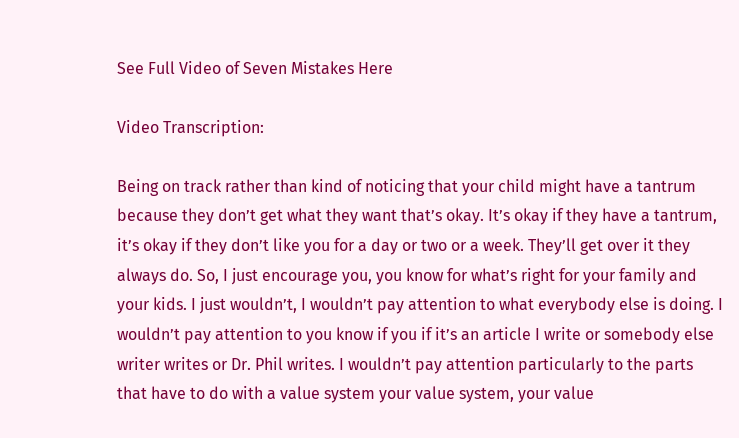See Full Video of Seven Mistakes Here

Video Transcription:

Being on track rather than kind of noticing that your child might have a tantrum because they don’t get what they want that’s okay. It’s okay if they have a tantrum, it’s okay if they don’t like you for a day or two or a week. They’ll get over it they always do. So, I just encourage you, you know for what’s right for your family and your kids. I just wouldn’t, I wouldn’t pay attention to what everybody else is doing. I wouldn’t pay attention to you know if you if it’s an article I write or somebody else writer writes or Dr. Phil writes. I wouldn’t pay attention particularly to the parts that have to do with a value system your value system, your value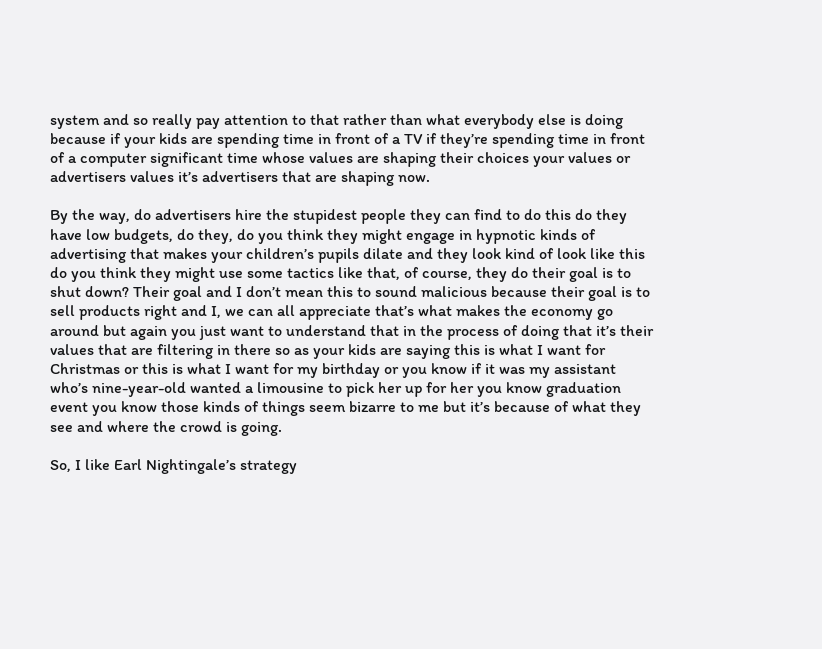system and so really pay attention to that rather than what everybody else is doing because if your kids are spending time in front of a TV if they’re spending time in front of a computer significant time whose values are shaping their choices your values or advertisers values it’s advertisers that are shaping now.

By the way, do advertisers hire the stupidest people they can find to do this do they have low budgets, do they, do you think they might engage in hypnotic kinds of advertising that makes your children’s pupils dilate and they look kind of look like this do you think they might use some tactics like that, of course, they do their goal is to shut down? Their goal and I don’t mean this to sound malicious because their goal is to sell products right and I, we can all appreciate that’s what makes the economy go around but again you just want to understand that in the process of doing that it’s their values that are filtering in there so as your kids are saying this is what I want for Christmas or this is what I want for my birthday or you know if it was my assistant who’s nine-year-old wanted a limousine to pick her up for her you know graduation event you know those kinds of things seem bizarre to me but it’s because of what they see and where the crowd is going.

So, I like Earl Nightingale’s strategy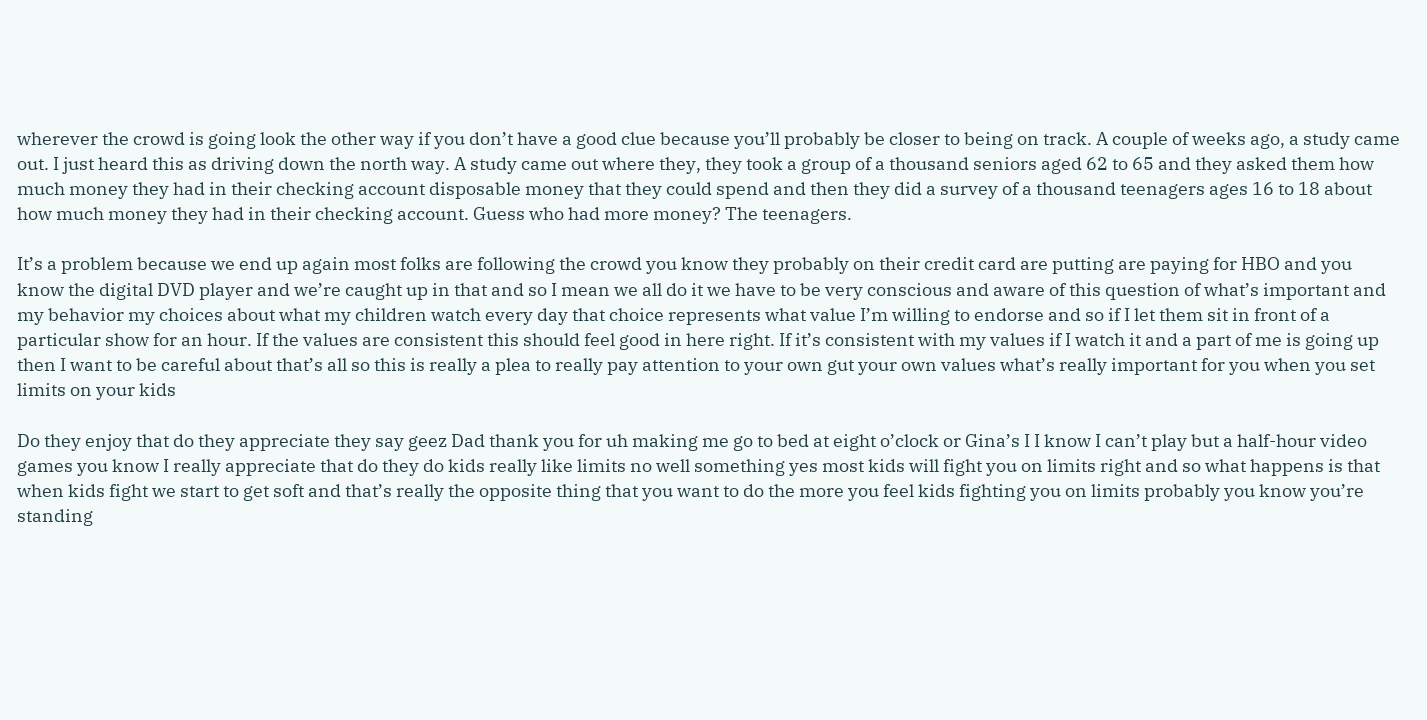wherever the crowd is going look the other way if you don’t have a good clue because you’ll probably be closer to being on track. A couple of weeks ago, a study came out. I just heard this as driving down the north way. A study came out where they, they took a group of a thousand seniors aged 62 to 65 and they asked them how much money they had in their checking account disposable money that they could spend and then they did a survey of a thousand teenagers ages 16 to 18 about how much money they had in their checking account. Guess who had more money? The teenagers.

It’s a problem because we end up again most folks are following the crowd you know they probably on their credit card are putting are paying for HBO and you know the digital DVD player and we’re caught up in that and so I mean we all do it we have to be very conscious and aware of this question of what’s important and my behavior my choices about what my children watch every day that choice represents what value I’m willing to endorse and so if I let them sit in front of a particular show for an hour. If the values are consistent this should feel good in here right. If it’s consistent with my values if I watch it and a part of me is going up then I want to be careful about that’s all so this is really a plea to really pay attention to your own gut your own values what’s really important for you when you set limits on your kids

Do they enjoy that do they appreciate they say geez Dad thank you for uh making me go to bed at eight o’clock or Gina’s I I know I can’t play but a half-hour video games you know I really appreciate that do they do kids really like limits no well something yes most kids will fight you on limits right and so what happens is that when kids fight we start to get soft and that’s really the opposite thing that you want to do the more you feel kids fighting you on limits probably you know you’re standing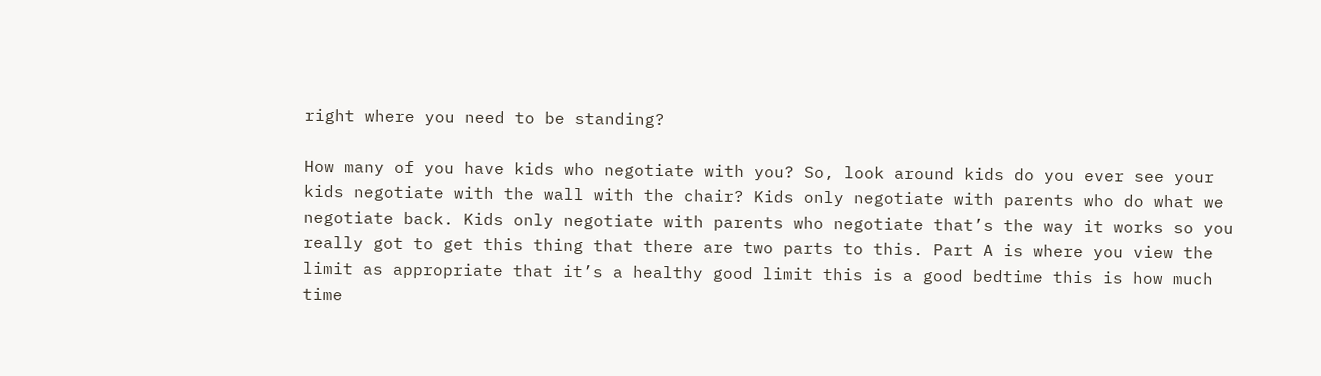right where you need to be standing?

How many of you have kids who negotiate with you? So, look around kids do you ever see your kids negotiate with the wall with the chair? Kids only negotiate with parents who do what we negotiate back. Kids only negotiate with parents who negotiate that’s the way it works so you really got to get this thing that there are two parts to this. Part A is where you view the limit as appropriate that it’s a healthy good limit this is a good bedtime this is how much time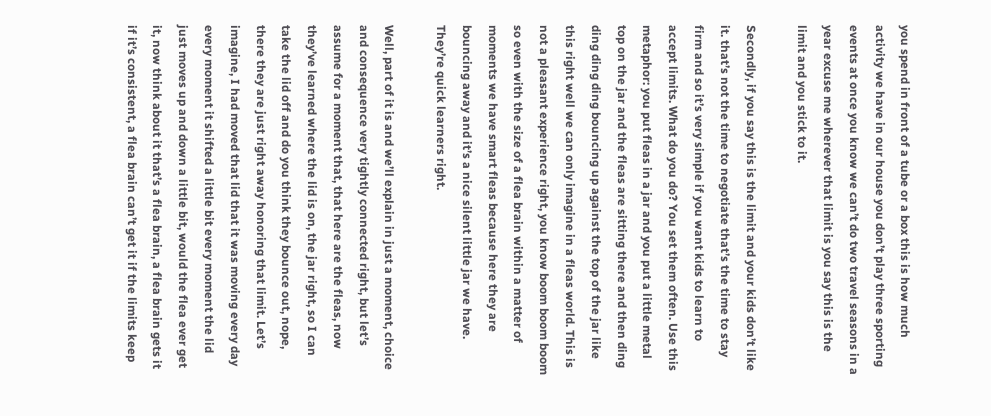you spend in front of a tube or a box this is how much activity we have in our house you don’t play three sporting events at once you know we can’t do two travel seasons in a year excuse me wherever that limit is you say this is the limit and you stick to it.

Secondly, if you say this is the limit and your kids don’t like it. that’s not the time to negotiate that’s the time to stay firm and so it’s very simple if you want kids to learn to accept limits. What do you do? You set them often. Use this metaphor: you put fleas in a jar and you put a little metal top on the jar and the fleas are sitting there and then ding ding ding ding bouncing up against the top of the jar like this right well we can only imagine in a fleas world. This is not a pleasant experience right, you know boom boom boom so even with the size of a flea brain within a matter of moments we have smart fleas because here they are bouncing away and it’s a nice silent little jar we have. They’re quick learners right.

Well, part of it is and we’ll explain in just a moment, choice and consequence very tightly connected right, but let’s assume for a moment that, that here are the fleas, now they’ve learned where the lid is on, the jar right, so I can take the lid off and do you think they bounce out, nope, there they are just right away honoring that limit. Let’s imagine, I had moved that lid that it was moving every day every moment it shifted a little bit every moment the lid just moves up and down a little bit, would the flea ever get it, now think about it that’s a flea brain, a flea brain gets it if it’s consistent, a flea brain can’t get it if the limits keep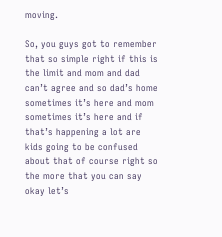moving.

So, you guys got to remember that so simple right if this is the limit and mom and dad can’t agree and so dad’s home sometimes it’s here and mom sometimes it’s here and if that’s happening a lot are kids going to be confused about that of course right so the more that you can say okay let’s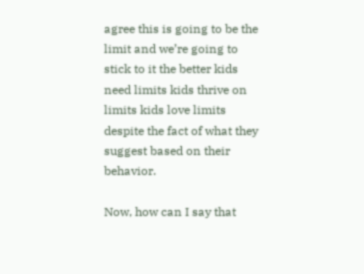agree this is going to be the limit and we’re going to stick to it the better kids need limits kids thrive on limits kids love limits despite the fact of what they suggest based on their behavior.

Now, how can I say that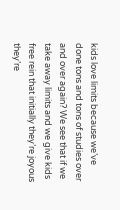kids love limits because we’ve done tons and tons of studies over and over again? We see that if we take away limits and we give kids free rein that initially they’re joyous they’re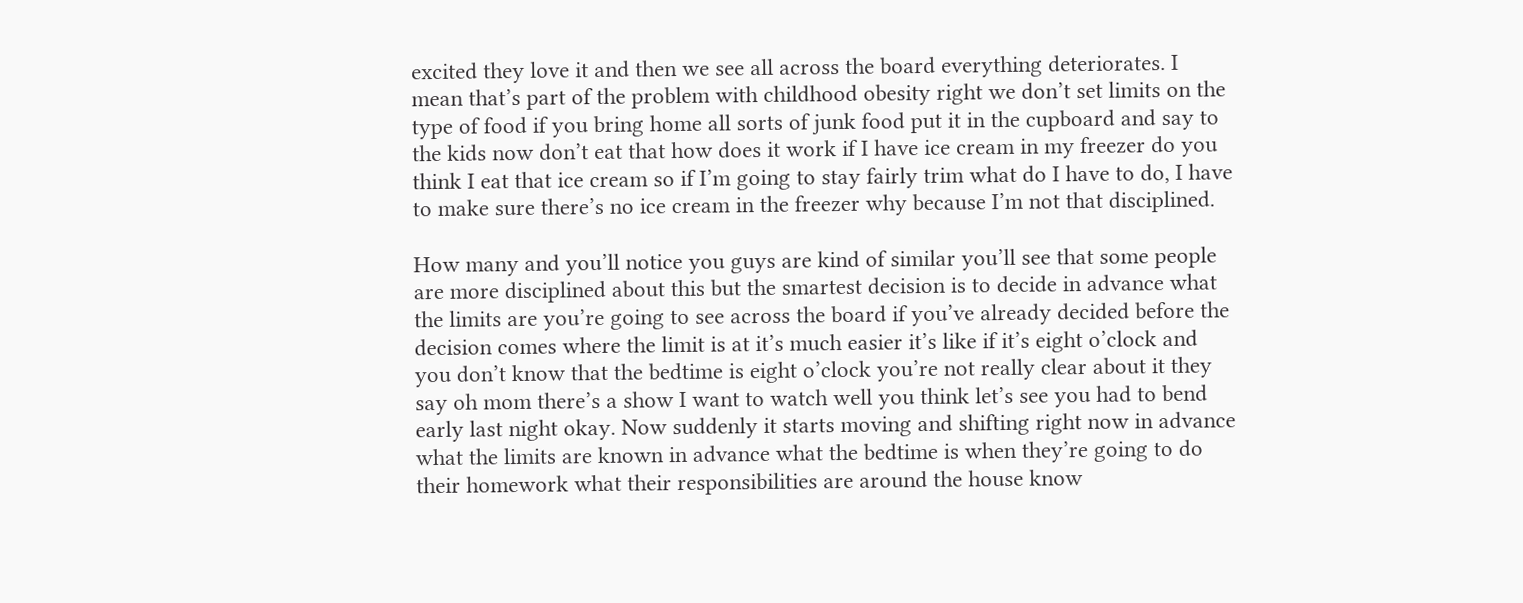excited they love it and then we see all across the board everything deteriorates. I mean that’s part of the problem with childhood obesity right we don’t set limits on the type of food if you bring home all sorts of junk food put it in the cupboard and say to the kids now don’t eat that how does it work if I have ice cream in my freezer do you think I eat that ice cream so if I’m going to stay fairly trim what do I have to do, I have to make sure there’s no ice cream in the freezer why because I’m not that disciplined.

How many and you’ll notice you guys are kind of similar you’ll see that some people are more disciplined about this but the smartest decision is to decide in advance what the limits are you’re going to see across the board if you’ve already decided before the decision comes where the limit is at it’s much easier it’s like if it’s eight o’clock and you don’t know that the bedtime is eight o’clock you’re not really clear about it they say oh mom there’s a show I want to watch well you think let’s see you had to bend early last night okay. Now suddenly it starts moving and shifting right now in advance what the limits are known in advance what the bedtime is when they’re going to do their homework what their responsibilities are around the house know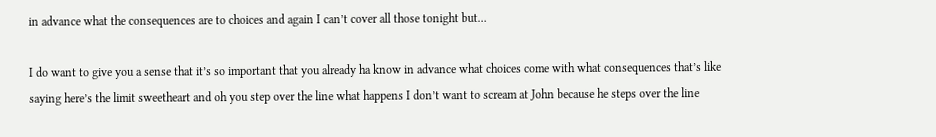in advance what the consequences are to choices and again I can’t cover all those tonight but…

I do want to give you a sense that it’s so important that you already ha know in advance what choices come with what consequences that’s like saying here’s the limit sweetheart and oh you step over the line what happens I don’t want to scream at John because he steps over the line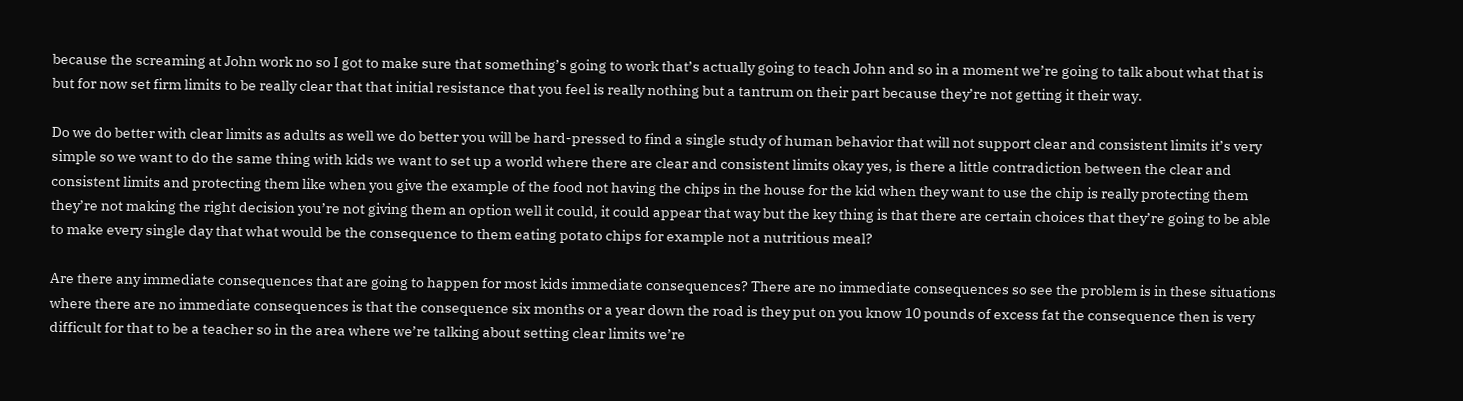because the screaming at John work no so I got to make sure that something’s going to work that’s actually going to teach John and so in a moment we’re going to talk about what that is but for now set firm limits to be really clear that that initial resistance that you feel is really nothing but a tantrum on their part because they’re not getting it their way.

Do we do better with clear limits as adults as well we do better you will be hard-pressed to find a single study of human behavior that will not support clear and consistent limits it’s very simple so we want to do the same thing with kids we want to set up a world where there are clear and consistent limits okay yes, is there a little contradiction between the clear and consistent limits and protecting them like when you give the example of the food not having the chips in the house for the kid when they want to use the chip is really protecting them they’re not making the right decision you’re not giving them an option well it could, it could appear that way but the key thing is that there are certain choices that they’re going to be able to make every single day that what would be the consequence to them eating potato chips for example not a nutritious meal?

Are there any immediate consequences that are going to happen for most kids immediate consequences? There are no immediate consequences so see the problem is in these situations where there are no immediate consequences is that the consequence six months or a year down the road is they put on you know 10 pounds of excess fat the consequence then is very difficult for that to be a teacher so in the area where we’re talking about setting clear limits we’re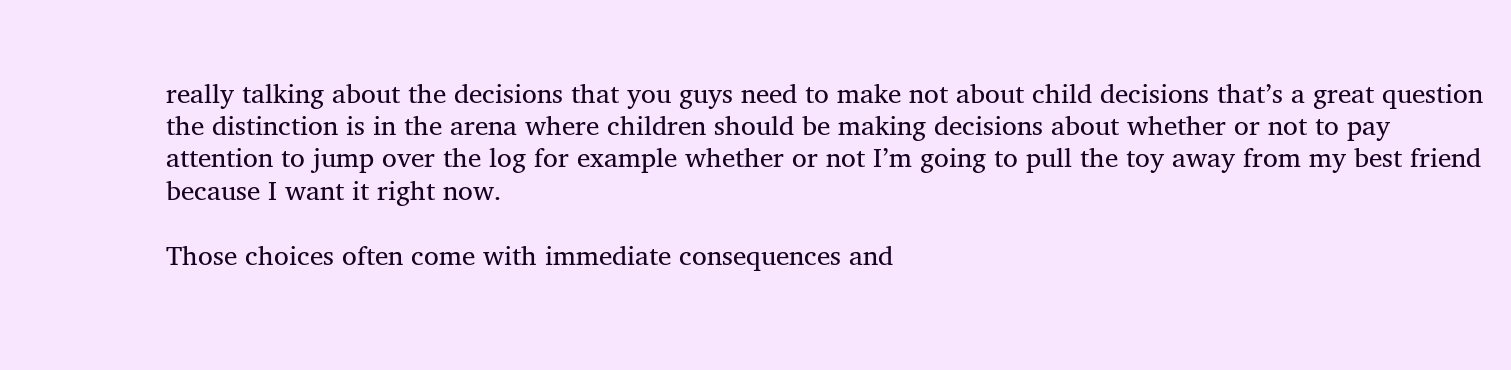really talking about the decisions that you guys need to make not about child decisions that’s a great question the distinction is in the arena where children should be making decisions about whether or not to pay attention to jump over the log for example whether or not I’m going to pull the toy away from my best friend because I want it right now.

Those choices often come with immediate consequences and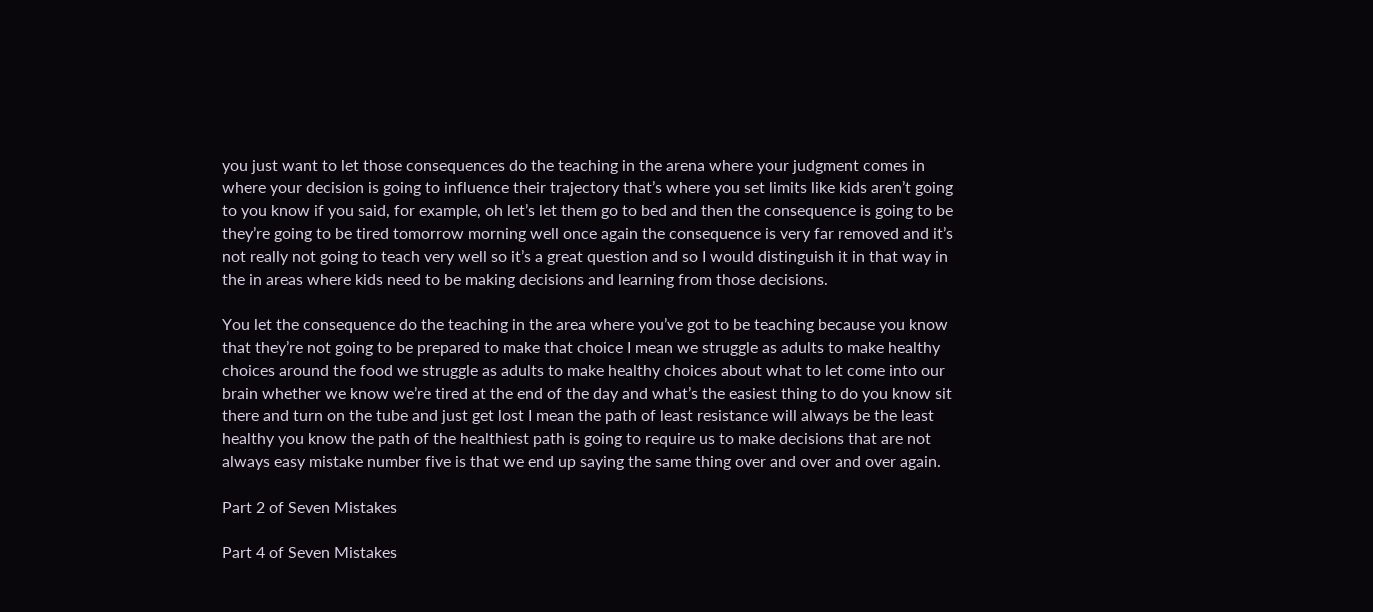you just want to let those consequences do the teaching in the arena where your judgment comes in where your decision is going to influence their trajectory that’s where you set limits like kids aren’t going to you know if you said, for example, oh let’s let them go to bed and then the consequence is going to be they’re going to be tired tomorrow morning well once again the consequence is very far removed and it’s not really not going to teach very well so it’s a great question and so I would distinguish it in that way in the in areas where kids need to be making decisions and learning from those decisions.

You let the consequence do the teaching in the area where you’ve got to be teaching because you know that they’re not going to be prepared to make that choice I mean we struggle as adults to make healthy choices around the food we struggle as adults to make healthy choices about what to let come into our brain whether we know we’re tired at the end of the day and what’s the easiest thing to do you know sit there and turn on the tube and just get lost I mean the path of least resistance will always be the least healthy you know the path of the healthiest path is going to require us to make decisions that are not always easy mistake number five is that we end up saying the same thing over and over and over again.

Part 2 of Seven Mistakes

Part 4 of Seven Mistakes